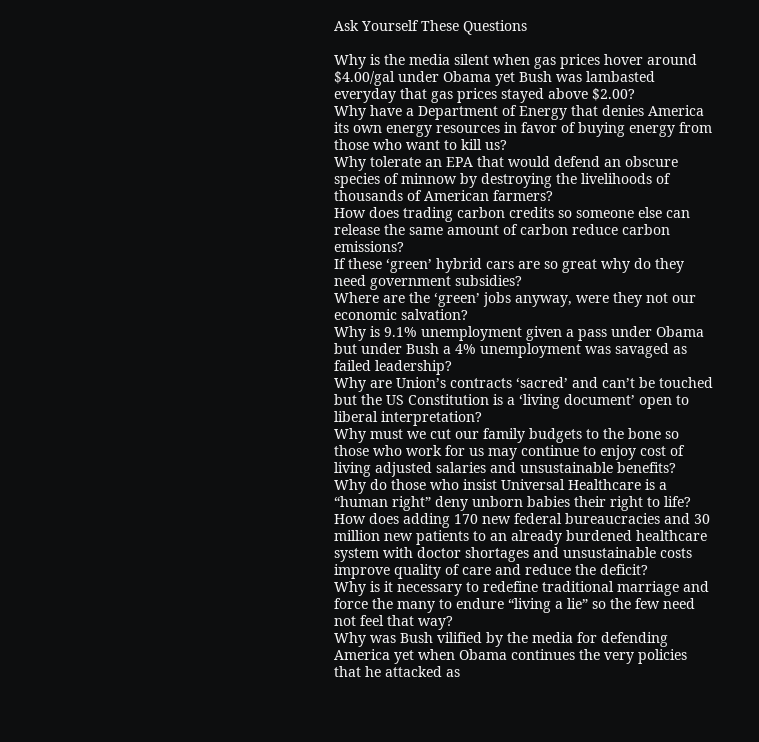Ask Yourself These Questions

Why is the media silent when gas prices hover around $4.00/gal under Obama yet Bush was lambasted everyday that gas prices stayed above $2.00?
Why have a Department of Energy that denies America its own energy resources in favor of buying energy from those who want to kill us?
Why tolerate an EPA that would defend an obscure species of minnow by destroying the livelihoods of thousands of American farmers?
How does trading carbon credits so someone else can release the same amount of carbon reduce carbon emissions?
If these ‘green’ hybrid cars are so great why do they need government subsidies?
Where are the ‘green’ jobs anyway, were they not our economic salvation?
Why is 9.1% unemployment given a pass under Obama but under Bush a 4% unemployment was savaged as failed leadership?
Why are Union’s contracts ‘sacred’ and can’t be touched but the US Constitution is a ‘living document’ open to liberal interpretation?
Why must we cut our family budgets to the bone so those who work for us may continue to enjoy cost of living adjusted salaries and unsustainable benefits?
Why do those who insist Universal Healthcare is a “human right” deny unborn babies their right to life?
How does adding 170 new federal bureaucracies and 30 million new patients to an already burdened healthcare system with doctor shortages and unsustainable costs improve quality of care and reduce the deficit?
Why is it necessary to redefine traditional marriage and force the many to endure “living a lie” so the few need not feel that way?
Why was Bush vilified by the media for defending America yet when Obama continues the very policies that he attacked as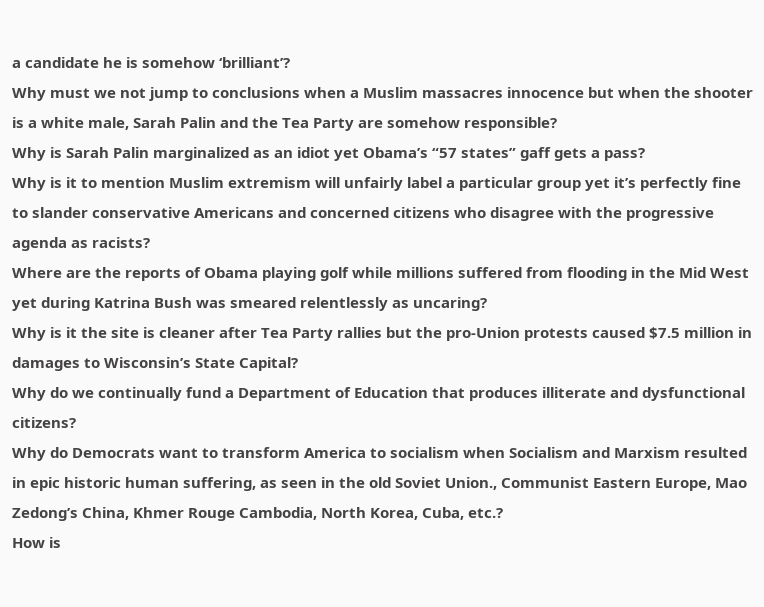a candidate he is somehow ‘brilliant’?
Why must we not jump to conclusions when a Muslim massacres innocence but when the shooter is a white male, Sarah Palin and the Tea Party are somehow responsible?
Why is Sarah Palin marginalized as an idiot yet Obama’s “57 states” gaff gets a pass?
Why is it to mention Muslim extremism will unfairly label a particular group yet it’s perfectly fine to slander conservative Americans and concerned citizens who disagree with the progressive agenda as racists?
Where are the reports of Obama playing golf while millions suffered from flooding in the Mid West yet during Katrina Bush was smeared relentlessly as uncaring?
Why is it the site is cleaner after Tea Party rallies but the pro-Union protests caused $7.5 million in damages to Wisconsin’s State Capital?
Why do we continually fund a Department of Education that produces illiterate and dysfunctional citizens?
Why do Democrats want to transform America to socialism when Socialism and Marxism resulted in epic historic human suffering, as seen in the old Soviet Union., Communist Eastern Europe, Mao Zedong’s China, Khmer Rouge Cambodia, North Korea, Cuba, etc.?
How is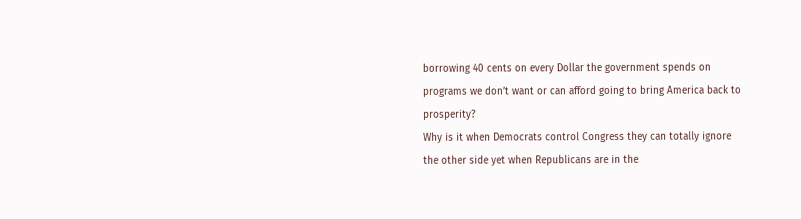borrowing 40 cents on every Dollar the government spends on programs we don’t want or can afford going to bring America back to prosperity?
Why is it when Democrats control Congress they can totally ignore the other side yet when Republicans are in the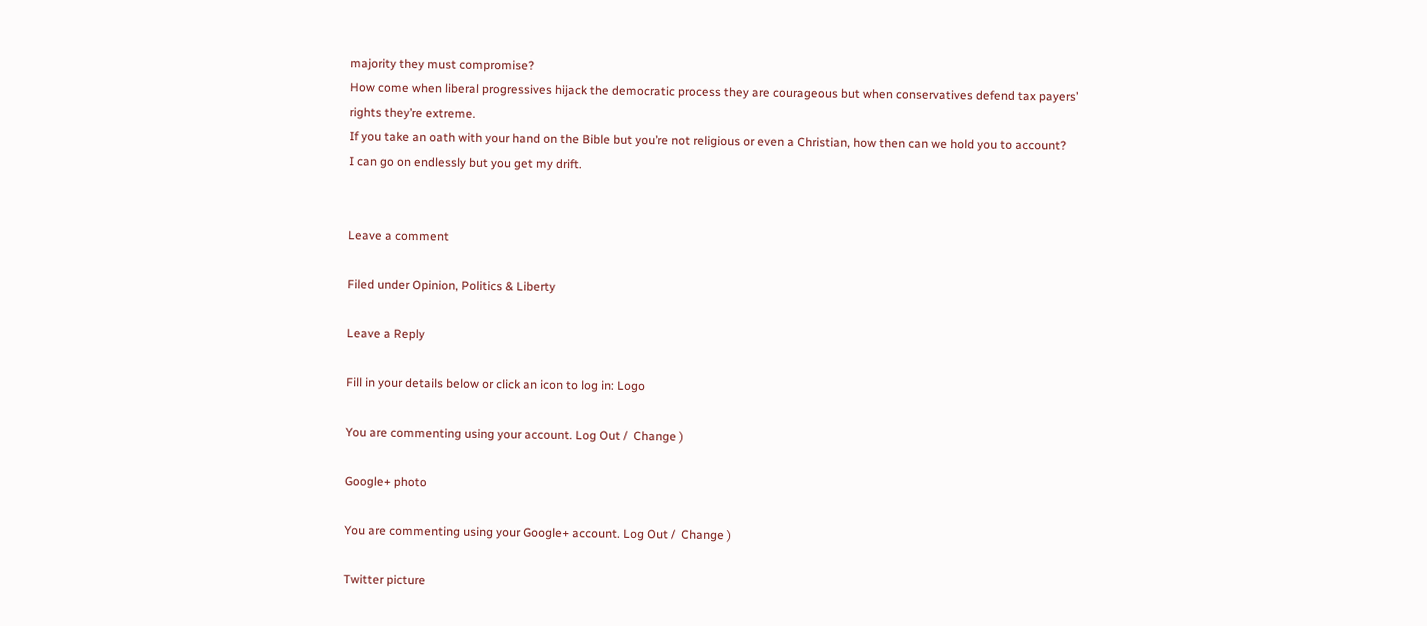majority they must compromise?
How come when liberal progressives hijack the democratic process they are courageous but when conservatives defend tax payers’ rights they’re extreme.
If you take an oath with your hand on the Bible but you’re not religious or even a Christian, how then can we hold you to account?
I can go on endlessly but you get my drift.


Leave a comment

Filed under Opinion, Politics & Liberty

Leave a Reply

Fill in your details below or click an icon to log in: Logo

You are commenting using your account. Log Out /  Change )

Google+ photo

You are commenting using your Google+ account. Log Out /  Change )

Twitter picture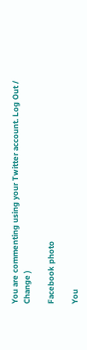You are commenting using your Twitter account. Log Out /  Change )

Facebook photo

You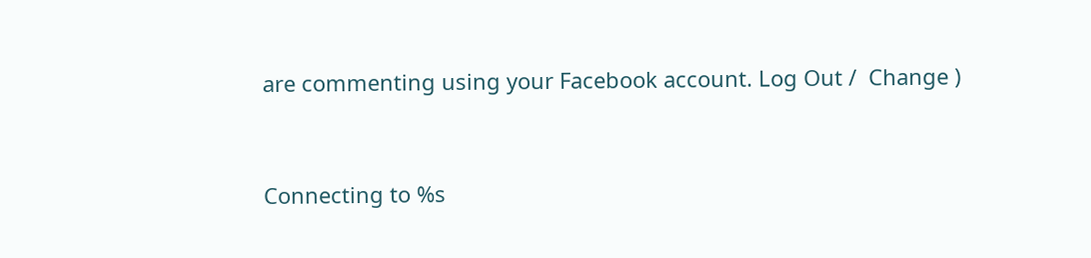are commenting using your Facebook account. Log Out /  Change )


Connecting to %s